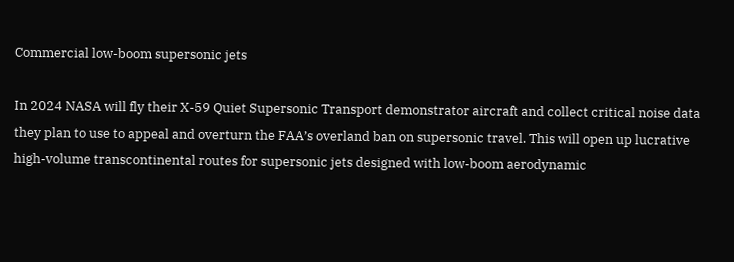Commercial low-boom supersonic jets

In 2024 NASA will fly their X-59 Quiet Supersonic Transport demonstrator aircraft and collect critical noise data they plan to use to appeal and overturn the FAA’s overland ban on supersonic travel. This will open up lucrative high-volume transcontinental routes for supersonic jets designed with low-boom aerodynamic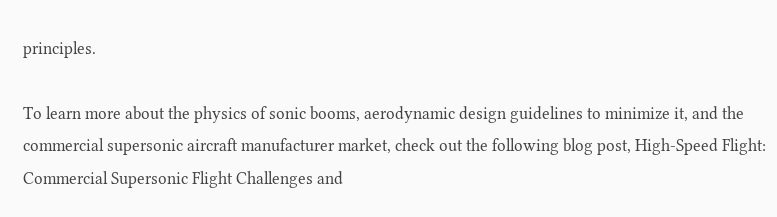principles.

To learn more about the physics of sonic booms, aerodynamic design guidelines to minimize it, and the commercial supersonic aircraft manufacturer market, check out the following blog post, High-Speed Flight: Commercial Supersonic Flight Challenges and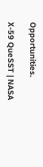Opportunities.

X-59 QueSST | NASA